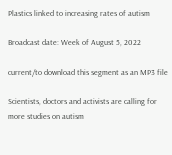Plastics linked to increasing rates of autism

Broadcast date: Week of August 5, 2022

current/to download this segment as an MP3 file

Scientists, doctors and activists are calling for more studies on autism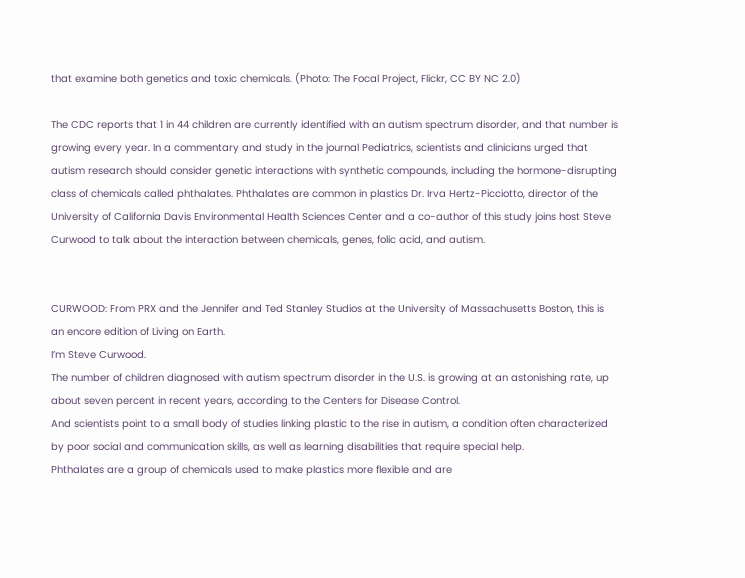that examine both genetics and toxic chemicals. (Photo: The Focal Project, Flickr, CC BY NC 2.0)

The CDC reports that 1 in 44 children are currently identified with an autism spectrum disorder, and that number is growing every year. In a commentary and study in the journal Pediatrics, scientists and clinicians urged that autism research should consider genetic interactions with synthetic compounds, including the hormone-disrupting class of chemicals called phthalates. Phthalates are common in plastics Dr. Irva Hertz-Picciotto, director of the University of California Davis Environmental Health Sciences Center and a co-author of this study joins host Steve Curwood to talk about the interaction between chemicals, genes, folic acid, and autism.


CURWOOD: From PRX and the Jennifer and Ted Stanley Studios at the University of Massachusetts Boston, this is an encore edition of Living on Earth.
I’m Steve Curwood.
The number of children diagnosed with autism spectrum disorder in the U.S. is growing at an astonishing rate, up about seven percent in recent years, according to the Centers for Disease Control.
And scientists point to a small body of studies linking plastic to the rise in autism, a condition often characterized by poor social and communication skills, as well as learning disabilities that require special help.
Phthalates are a group of chemicals used to make plastics more flexible and are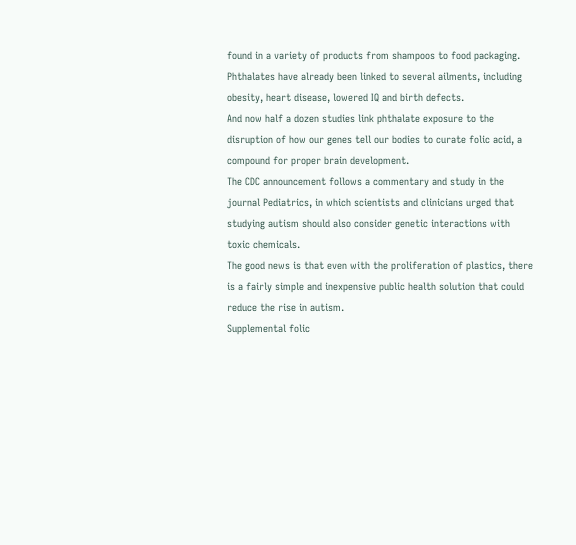found in a variety of products from shampoos to food packaging.
Phthalates have already been linked to several ailments, including obesity, heart disease, lowered IQ and birth defects.
And now half a dozen studies link phthalate exposure to the disruption of how our genes tell our bodies to curate folic acid, a compound for proper brain development.
The CDC announcement follows a commentary and study in the journal Pediatrics, in which scientists and clinicians urged that studying autism should also consider genetic interactions with toxic chemicals.
The good news is that even with the proliferation of plastics, there is a fairly simple and inexpensive public health solution that could reduce the rise in autism.
Supplemental folic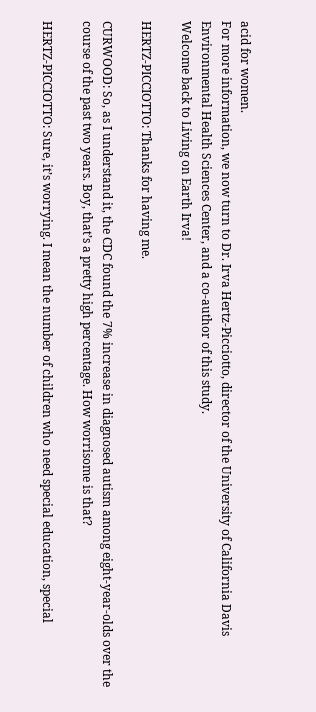acid for women.
For more information, we now turn to Dr. Irva Hertz-Picciotto, director of the University of California Davis Environmental Health Sciences Center, and a co-author of this study.
Welcome back to Living on Earth Irva!

HERTZ-PICCIOTTO: Thanks for having me.

CURWOOD: So, as I understand it, the CDC found the 7% increase in diagnosed autism among eight-year-olds over the course of the past two years. Boy, that’s a pretty high percentage. How worrisome is that?

HERTZ-PICCIOTTO: Sure, it’s worrying. I mean the number of children who need special education, special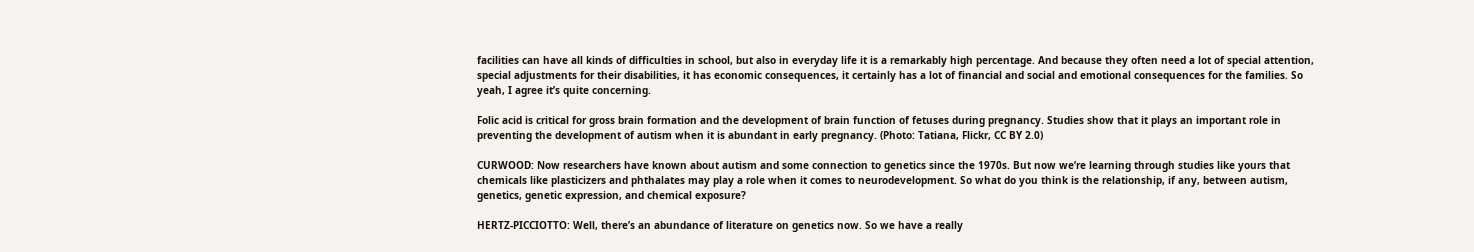facilities can have all kinds of difficulties in school, but also in everyday life it is a remarkably high percentage. And because they often need a lot of special attention, special adjustments for their disabilities, it has economic consequences, it certainly has a lot of financial and social and emotional consequences for the families. So yeah, I agree it’s quite concerning.

Folic acid is critical for gross brain formation and the development of brain function of fetuses during pregnancy. Studies show that it plays an important role in preventing the development of autism when it is abundant in early pregnancy. (Photo: Tatiana, Flickr, CC BY 2.0)

CURWOOD: Now researchers have known about autism and some connection to genetics since the 1970s. But now we’re learning through studies like yours that chemicals like plasticizers and phthalates may play a role when it comes to neurodevelopment. So what do you think is the relationship, if any, between autism, genetics, genetic expression, and chemical exposure?

HERTZ-PICCIOTTO: Well, there’s an abundance of literature on genetics now. So we have a really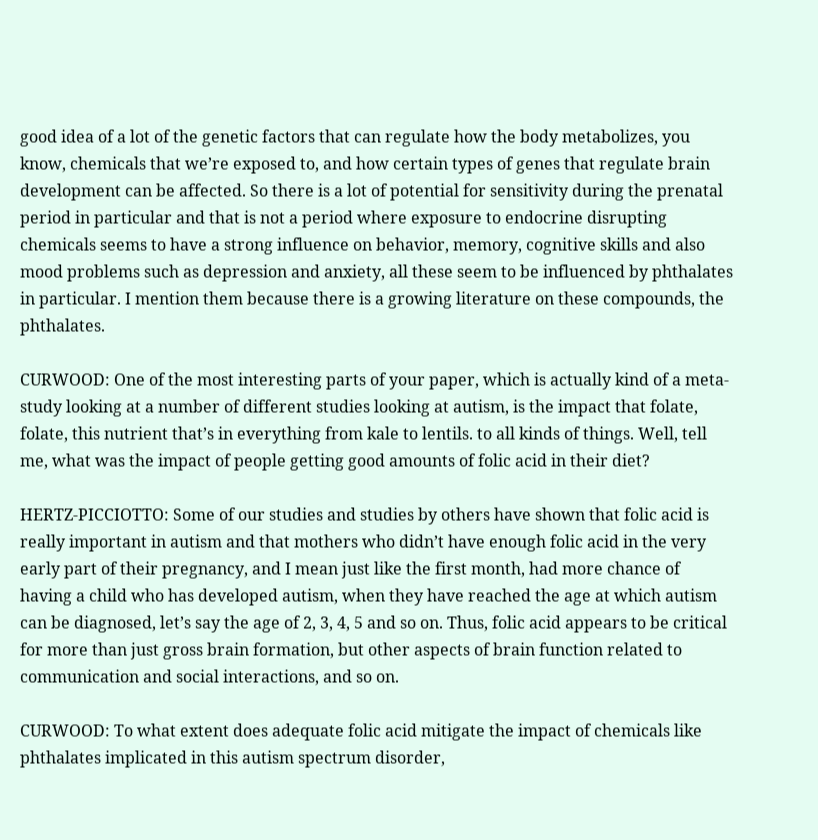good idea of a lot of the genetic factors that can regulate how the body metabolizes, you know, chemicals that we’re exposed to, and how certain types of genes that regulate brain development can be affected. So there is a lot of potential for sensitivity during the prenatal period in particular and that is not a period where exposure to endocrine disrupting chemicals seems to have a strong influence on behavior, memory, cognitive skills and also mood problems such as depression and anxiety, all these seem to be influenced by phthalates in particular. I mention them because there is a growing literature on these compounds, the phthalates.

CURWOOD: One of the most interesting parts of your paper, which is actually kind of a meta-study looking at a number of different studies looking at autism, is the impact that folate, folate, this nutrient that’s in everything from kale to lentils. to all kinds of things. Well, tell me, what was the impact of people getting good amounts of folic acid in their diet?

HERTZ-PICCIOTTO: Some of our studies and studies by others have shown that folic acid is really important in autism and that mothers who didn’t have enough folic acid in the very early part of their pregnancy, and I mean just like the first month, had more chance of having a child who has developed autism, when they have reached the age at which autism can be diagnosed, let’s say the age of 2, 3, 4, 5 and so on. Thus, folic acid appears to be critical for more than just gross brain formation, but other aspects of brain function related to communication and social interactions, and so on.

CURWOOD: To what extent does adequate folic acid mitigate the impact of chemicals like phthalates implicated in this autism spectrum disorder,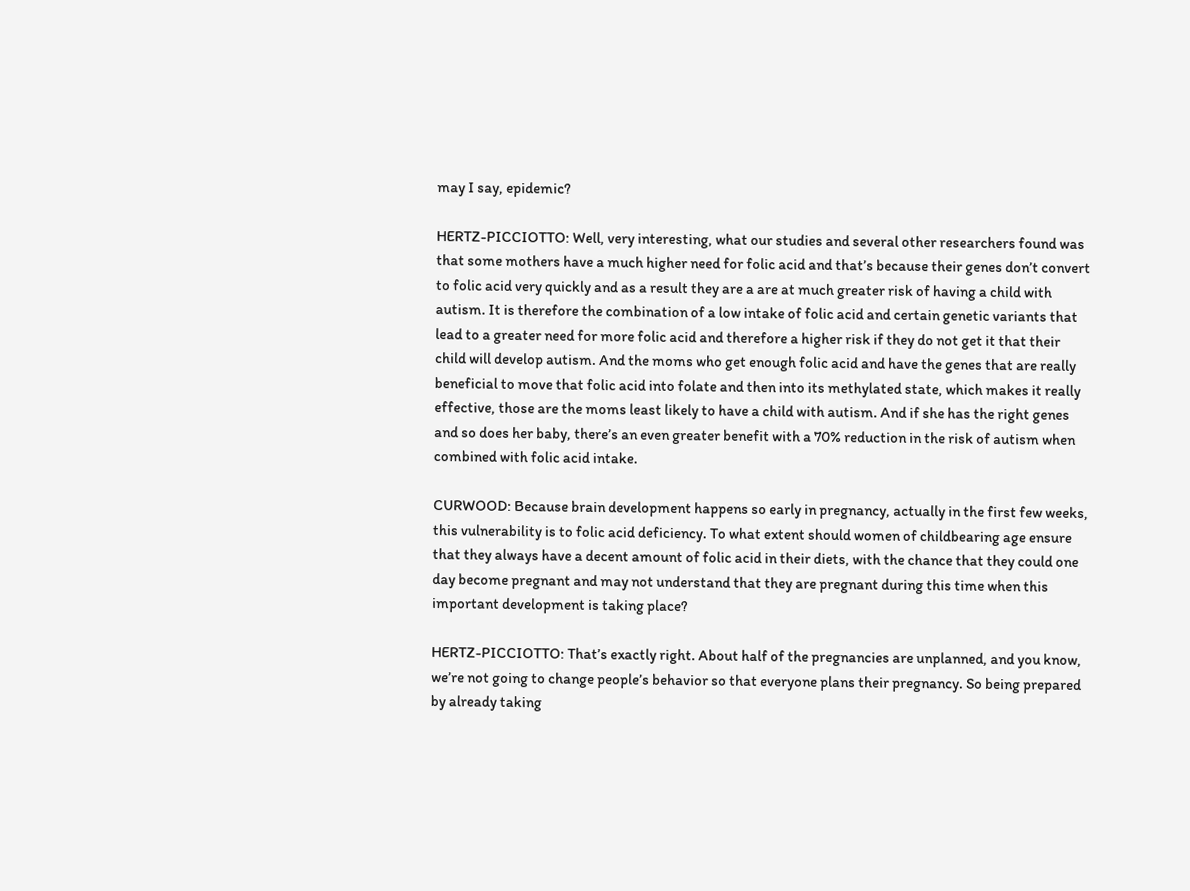may I say, epidemic?

HERTZ-PICCIOTTO: Well, very interesting, what our studies and several other researchers found was that some mothers have a much higher need for folic acid and that’s because their genes don’t convert to folic acid very quickly and as a result they are a are at much greater risk of having a child with autism. It is therefore the combination of a low intake of folic acid and certain genetic variants that lead to a greater need for more folic acid and therefore a higher risk if they do not get it that their child will develop autism. And the moms who get enough folic acid and have the genes that are really beneficial to move that folic acid into folate and then into its methylated state, which makes it really effective, those are the moms least likely to have a child with autism. And if she has the right genes and so does her baby, there’s an even greater benefit with a 70% reduction in the risk of autism when combined with folic acid intake.

CURWOOD: Because brain development happens so early in pregnancy, actually in the first few weeks, this vulnerability is to folic acid deficiency. To what extent should women of childbearing age ensure that they always have a decent amount of folic acid in their diets, with the chance that they could one day become pregnant and may not understand that they are pregnant during this time when this important development is taking place?

HERTZ-PICCIOTTO: That’s exactly right. About half of the pregnancies are unplanned, and you know, we’re not going to change people’s behavior so that everyone plans their pregnancy. So being prepared by already taking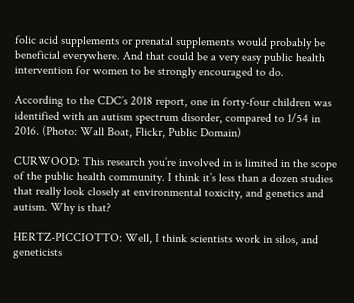folic acid supplements or prenatal supplements would probably be beneficial everywhere. And that could be a very easy public health intervention for women to be strongly encouraged to do.

According to the CDC’s 2018 report, one in forty-four children was identified with an autism spectrum disorder, compared to 1/54 in 2016. (Photo: Wall Boat, Flickr, Public Domain)

CURWOOD: This research you’re involved in is limited in the scope of the public health community. I think it’s less than a dozen studies that really look closely at environmental toxicity, and genetics and autism. Why is that?

HERTZ-PICCIOTTO: Well, I think scientists work in silos, and geneticists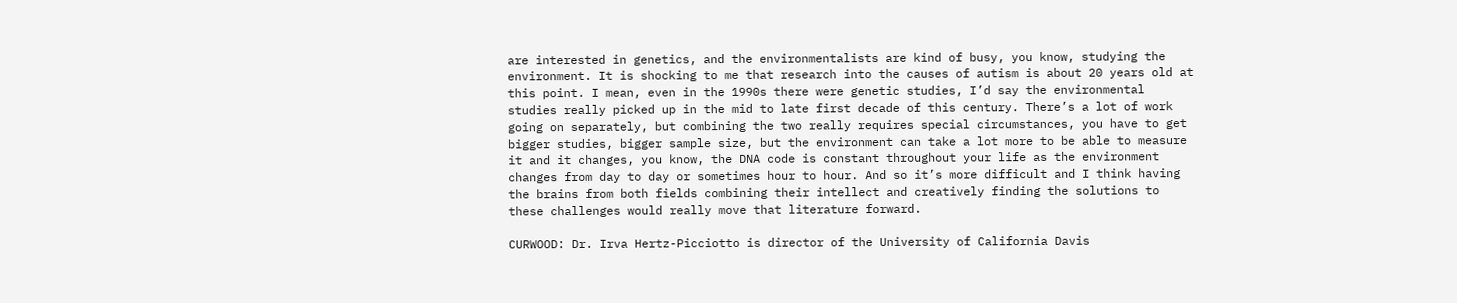are interested in genetics, and the environmentalists are kind of busy, you know, studying the environment. It is shocking to me that research into the causes of autism is about 20 years old at this point. I mean, even in the 1990s there were genetic studies, I’d say the environmental studies really picked up in the mid to late first decade of this century. There’s a lot of work going on separately, but combining the two really requires special circumstances, you have to get bigger studies, bigger sample size, but the environment can take a lot more to be able to measure it and it changes, you know, the DNA code is constant throughout your life as the environment changes from day to day or sometimes hour to hour. And so it’s more difficult and I think having the brains from both fields combining their intellect and creatively finding the solutions to these challenges would really move that literature forward.

CURWOOD: Dr. Irva Hertz-Picciotto is director of the University of California Davis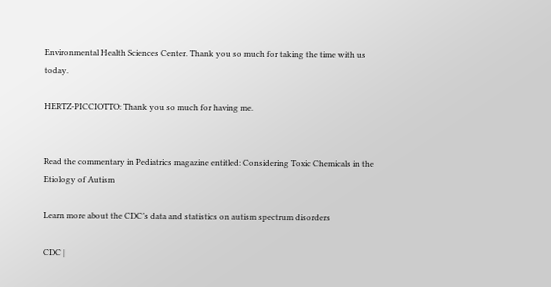Environmental Health Sciences Center. Thank you so much for taking the time with us today.

HERTZ-PICCIOTTO: Thank you so much for having me.


Read the commentary in Pediatrics magazine entitled: Considering Toxic Chemicals in the Etiology of Autism

Learn more about the CDC’s data and statistics on autism spectrum disorders

CDC |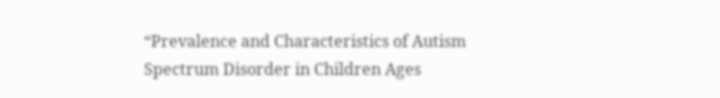“Prevalence and Characteristics of Autism Spectrum Disorder in Children Ages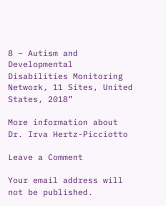8 – Autism and Developmental Disabilities Monitoring Network, 11 Sites, United States, 2018”

More information about Dr. Irva Hertz-Picciotto

Leave a Comment

Your email address will not be published.